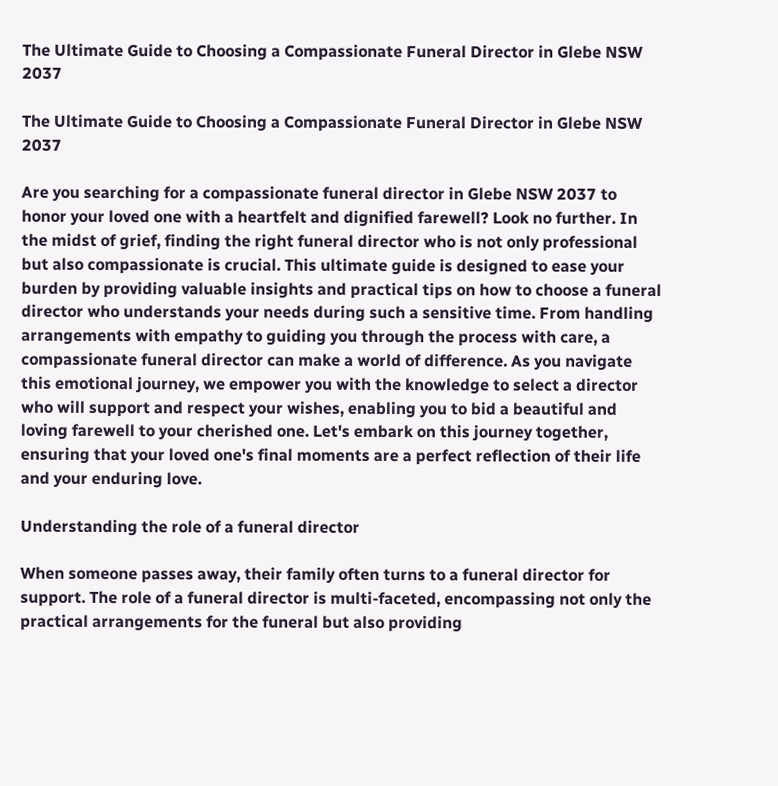The Ultimate Guide to Choosing a Compassionate Funeral Director in Glebe NSW 2037

The Ultimate Guide to Choosing a Compassionate Funeral Director in Glebe NSW 2037

Are you searching for a compassionate funeral director in Glebe NSW 2037 to honor your loved one with a heartfelt and dignified farewell? Look no further. In the midst of grief, finding the right funeral director who is not only professional but also compassionate is crucial. This ultimate guide is designed to ease your burden by providing valuable insights and practical tips on how to choose a funeral director who understands your needs during such a sensitive time. From handling arrangements with empathy to guiding you through the process with care, a compassionate funeral director can make a world of difference. As you navigate this emotional journey, we empower you with the knowledge to select a director who will support and respect your wishes, enabling you to bid a beautiful and loving farewell to your cherished one. Let's embark on this journey together, ensuring that your loved one's final moments are a perfect reflection of their life and your enduring love.

Understanding the role of a funeral director

When someone passes away, their family often turns to a funeral director for support. The role of a funeral director is multi-faceted, encompassing not only the practical arrangements for the funeral but also providing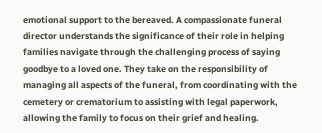emotional support to the bereaved. A compassionate funeral director understands the significance of their role in helping families navigate through the challenging process of saying goodbye to a loved one. They take on the responsibility of managing all aspects of the funeral, from coordinating with the cemetery or crematorium to assisting with legal paperwork, allowing the family to focus on their grief and healing.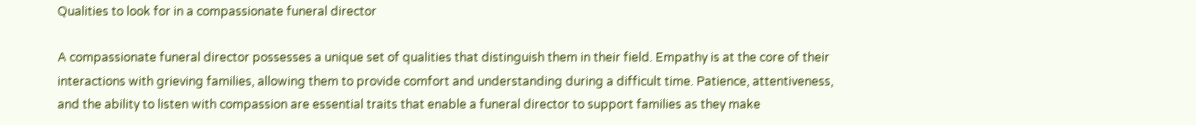Qualities to look for in a compassionate funeral director

A compassionate funeral director possesses a unique set of qualities that distinguish them in their field. Empathy is at the core of their interactions with grieving families, allowing them to provide comfort and understanding during a difficult time. Patience, attentiveness, and the ability to listen with compassion are essential traits that enable a funeral director to support families as they make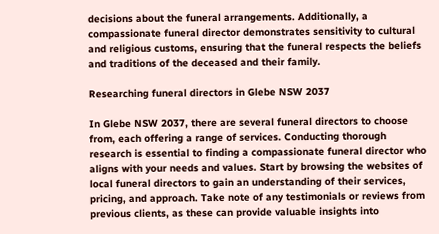decisions about the funeral arrangements. Additionally, a compassionate funeral director demonstrates sensitivity to cultural and religious customs, ensuring that the funeral respects the beliefs and traditions of the deceased and their family.

Researching funeral directors in Glebe NSW 2037

In Glebe NSW 2037, there are several funeral directors to choose from, each offering a range of services. Conducting thorough research is essential to finding a compassionate funeral director who aligns with your needs and values. Start by browsing the websites of local funeral directors to gain an understanding of their services, pricing, and approach. Take note of any testimonials or reviews from previous clients, as these can provide valuable insights into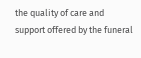the quality of care and support offered by the funeral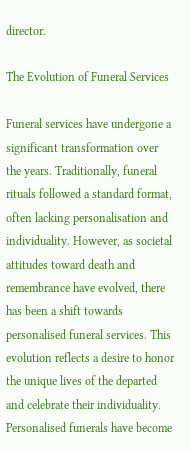director.

The Evolution of Funeral Services

Funeral services have undergone a significant transformation over the years. Traditionally, funeral rituals followed a standard format, often lacking personalisation and individuality. However, as societal attitudes toward death and remembrance have evolved, there has been a shift towards personalised funeral services. This evolution reflects a desire to honor the unique lives of the departed and celebrate their individuality. Personalised funerals have become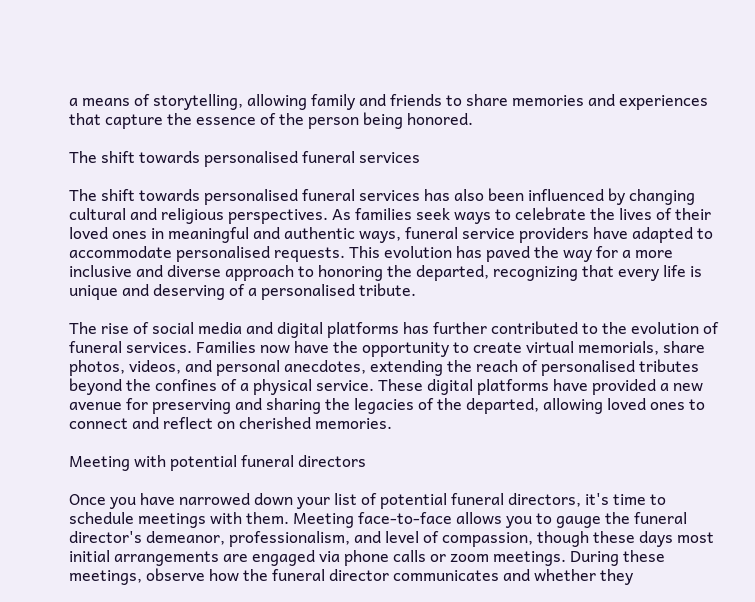a means of storytelling, allowing family and friends to share memories and experiences that capture the essence of the person being honored.

The shift towards personalised funeral services

The shift towards personalised funeral services has also been influenced by changing cultural and religious perspectives. As families seek ways to celebrate the lives of their loved ones in meaningful and authentic ways, funeral service providers have adapted to accommodate personalised requests. This evolution has paved the way for a more inclusive and diverse approach to honoring the departed, recognizing that every life is unique and deserving of a personalised tribute.

The rise of social media and digital platforms has further contributed to the evolution of funeral services. Families now have the opportunity to create virtual memorials, share photos, videos, and personal anecdotes, extending the reach of personalised tributes beyond the confines of a physical service. These digital platforms have provided a new avenue for preserving and sharing the legacies of the departed, allowing loved ones to connect and reflect on cherished memories.

Meeting with potential funeral directors

Once you have narrowed down your list of potential funeral directors, it's time to schedule meetings with them. Meeting face-to-face allows you to gauge the funeral director's demeanor, professionalism, and level of compassion, though these days most initial arrangements are engaged via phone calls or zoom meetings. During these meetings, observe how the funeral director communicates and whether they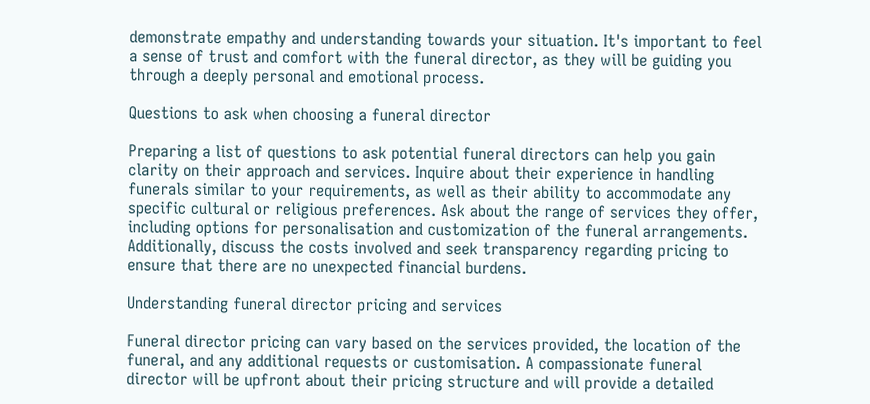demonstrate empathy and understanding towards your situation. It's important to feel a sense of trust and comfort with the funeral director, as they will be guiding you through a deeply personal and emotional process.

Questions to ask when choosing a funeral director

Preparing a list of questions to ask potential funeral directors can help you gain clarity on their approach and services. Inquire about their experience in handling funerals similar to your requirements, as well as their ability to accommodate any specific cultural or religious preferences. Ask about the range of services they offer, including options for personalisation and customization of the funeral arrangements. Additionally, discuss the costs involved and seek transparency regarding pricing to ensure that there are no unexpected financial burdens.

Understanding funeral director pricing and services

Funeral director pricing can vary based on the services provided, the location of the funeral, and any additional requests or customisation. A compassionate funeral director will be upfront about their pricing structure and will provide a detailed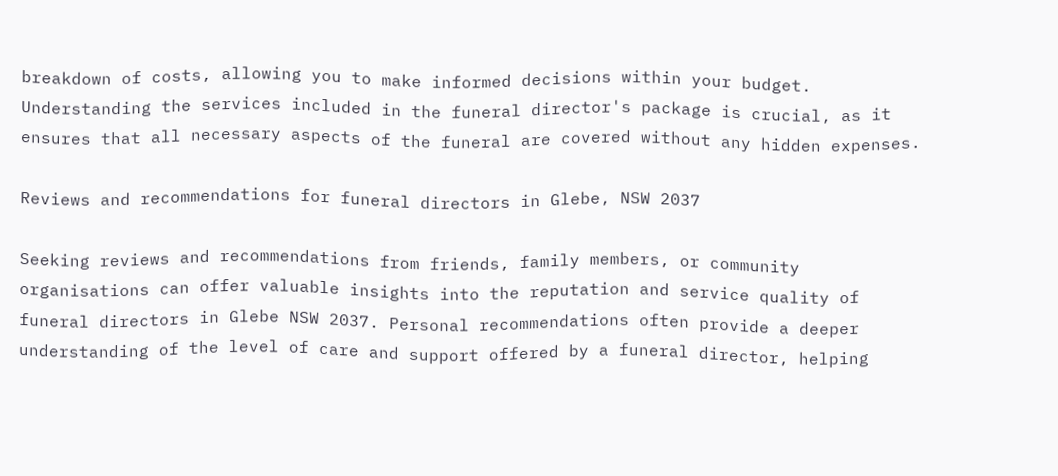breakdown of costs, allowing you to make informed decisions within your budget. Understanding the services included in the funeral director's package is crucial, as it ensures that all necessary aspects of the funeral are covered without any hidden expenses.

Reviews and recommendations for funeral directors in Glebe, NSW 2037

Seeking reviews and recommendations from friends, family members, or community organisations can offer valuable insights into the reputation and service quality of funeral directors in Glebe NSW 2037. Personal recommendations often provide a deeper understanding of the level of care and support offered by a funeral director, helping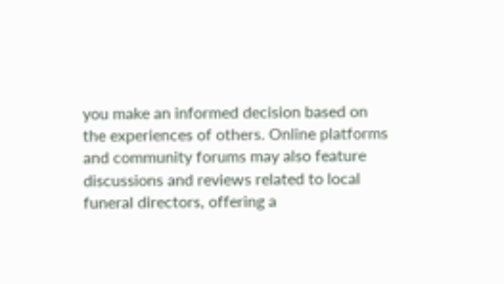you make an informed decision based on the experiences of others. Online platforms and community forums may also feature discussions and reviews related to local funeral directors, offering a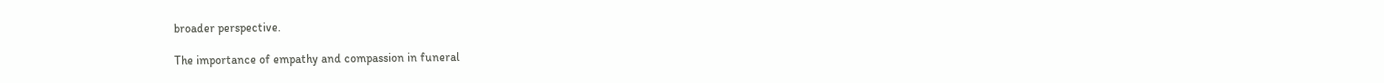broader perspective.

The importance of empathy and compassion in funeral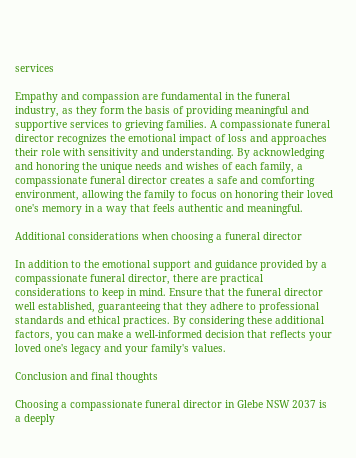services

Empathy and compassion are fundamental in the funeral industry, as they form the basis of providing meaningful and supportive services to grieving families. A compassionate funeral director recognizes the emotional impact of loss and approaches their role with sensitivity and understanding. By acknowledging and honoring the unique needs and wishes of each family, a compassionate funeral director creates a safe and comforting environment, allowing the family to focus on honoring their loved one's memory in a way that feels authentic and meaningful.

Additional considerations when choosing a funeral director

In addition to the emotional support and guidance provided by a compassionate funeral director, there are practical considerations to keep in mind. Ensure that the funeral director well established, guaranteeing that they adhere to professional standards and ethical practices. By considering these additional factors, you can make a well-informed decision that reflects your loved one's legacy and your family's values.

Conclusion and final thoughts

Choosing a compassionate funeral director in Glebe NSW 2037 is a deeply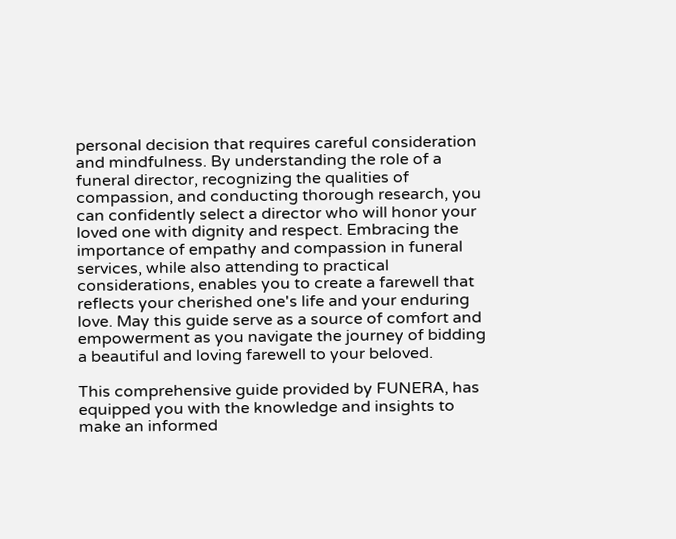personal decision that requires careful consideration and mindfulness. By understanding the role of a funeral director, recognizing the qualities of compassion, and conducting thorough research, you can confidently select a director who will honor your loved one with dignity and respect. Embracing the importance of empathy and compassion in funeral services, while also attending to practical considerations, enables you to create a farewell that reflects your cherished one's life and your enduring love. May this guide serve as a source of comfort and empowerment as you navigate the journey of bidding a beautiful and loving farewell to your beloved.

This comprehensive guide provided by FUNERA, has equipped you with the knowledge and insights to make an informed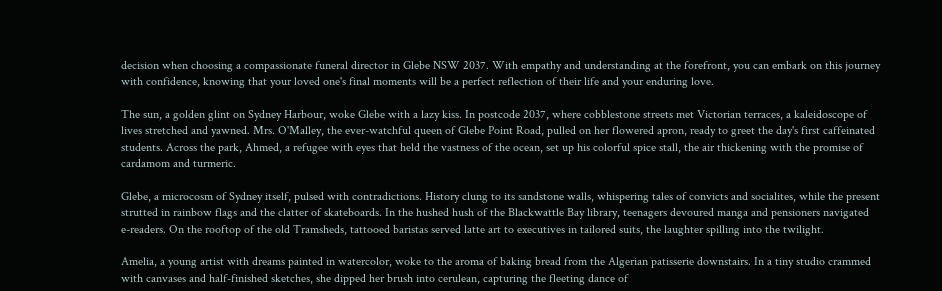decision when choosing a compassionate funeral director in Glebe NSW 2037. With empathy and understanding at the forefront, you can embark on this journey with confidence, knowing that your loved one's final moments will be a perfect reflection of their life and your enduring love.

The sun, a golden glint on Sydney Harbour, woke Glebe with a lazy kiss. In postcode 2037, where cobblestone streets met Victorian terraces, a kaleidoscope of lives stretched and yawned. Mrs. O'Malley, the ever-watchful queen of Glebe Point Road, pulled on her flowered apron, ready to greet the day's first caffeinated students. Across the park, Ahmed, a refugee with eyes that held the vastness of the ocean, set up his colorful spice stall, the air thickening with the promise of cardamom and turmeric.

Glebe, a microcosm of Sydney itself, pulsed with contradictions. History clung to its sandstone walls, whispering tales of convicts and socialites, while the present strutted in rainbow flags and the clatter of skateboards. In the hushed hush of the Blackwattle Bay library, teenagers devoured manga and pensioners navigated e-readers. On the rooftop of the old Tramsheds, tattooed baristas served latte art to executives in tailored suits, the laughter spilling into the twilight.

Amelia, a young artist with dreams painted in watercolor, woke to the aroma of baking bread from the Algerian patisserie downstairs. In a tiny studio crammed with canvases and half-finished sketches, she dipped her brush into cerulean, capturing the fleeting dance of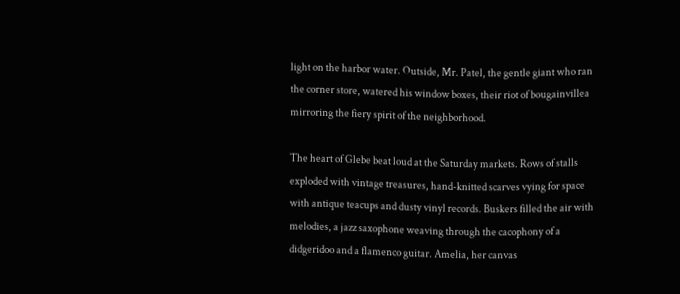light on the harbor water. Outside, Mr. Patel, the gentle giant who ran the corner store, watered his window boxes, their riot of bougainvillea mirroring the fiery spirit of the neighborhood.

The heart of Glebe beat loud at the Saturday markets. Rows of stalls exploded with vintage treasures, hand-knitted scarves vying for space with antique teacups and dusty vinyl records. Buskers filled the air with melodies, a jazz saxophone weaving through the cacophony of a didgeridoo and a flamenco guitar. Amelia, her canvas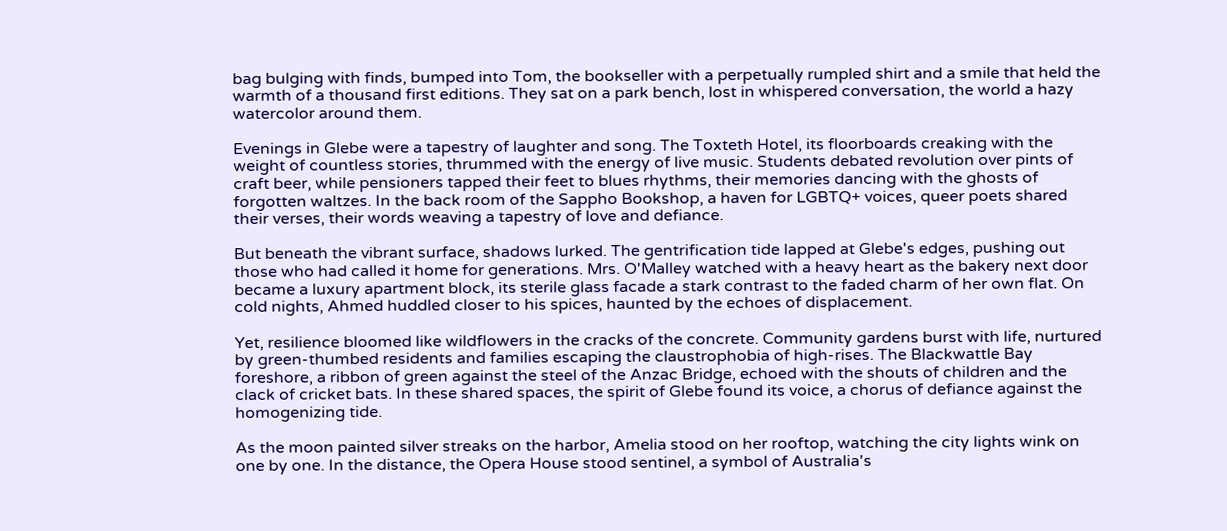bag bulging with finds, bumped into Tom, the bookseller with a perpetually rumpled shirt and a smile that held the warmth of a thousand first editions. They sat on a park bench, lost in whispered conversation, the world a hazy watercolor around them.

Evenings in Glebe were a tapestry of laughter and song. The Toxteth Hotel, its floorboards creaking with the weight of countless stories, thrummed with the energy of live music. Students debated revolution over pints of craft beer, while pensioners tapped their feet to blues rhythms, their memories dancing with the ghosts of forgotten waltzes. In the back room of the Sappho Bookshop, a haven for LGBTQ+ voices, queer poets shared their verses, their words weaving a tapestry of love and defiance.

But beneath the vibrant surface, shadows lurked. The gentrification tide lapped at Glebe's edges, pushing out those who had called it home for generations. Mrs. O'Malley watched with a heavy heart as the bakery next door became a luxury apartment block, its sterile glass facade a stark contrast to the faded charm of her own flat. On cold nights, Ahmed huddled closer to his spices, haunted by the echoes of displacement.

Yet, resilience bloomed like wildflowers in the cracks of the concrete. Community gardens burst with life, nurtured by green-thumbed residents and families escaping the claustrophobia of high-rises. The Blackwattle Bay foreshore, a ribbon of green against the steel of the Anzac Bridge, echoed with the shouts of children and the clack of cricket bats. In these shared spaces, the spirit of Glebe found its voice, a chorus of defiance against the homogenizing tide.

As the moon painted silver streaks on the harbor, Amelia stood on her rooftop, watching the city lights wink on one by one. In the distance, the Opera House stood sentinel, a symbol of Australia's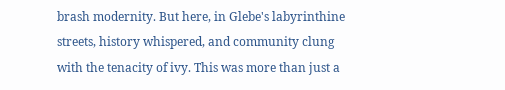brash modernity. But here, in Glebe's labyrinthine streets, history whispered, and community clung with the tenacity of ivy. This was more than just a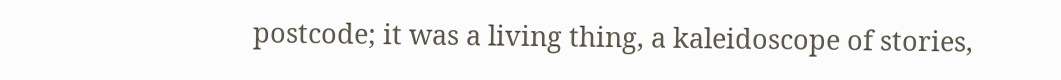postcode; it was a living thing, a kaleidoscope of stories,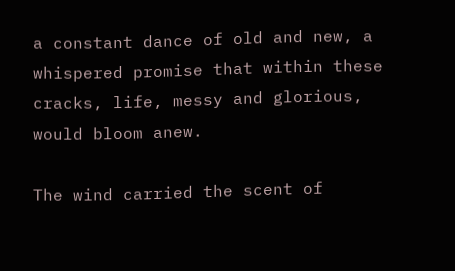a constant dance of old and new, a whispered promise that within these cracks, life, messy and glorious, would bloom anew.

The wind carried the scent of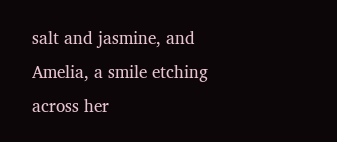salt and jasmine, and Amelia, a smile etching across her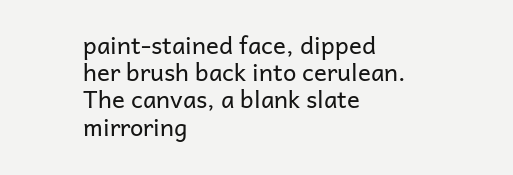paint-stained face, dipped her brush back into cerulean. The canvas, a blank slate mirroring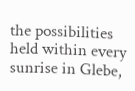the possibilities held within every sunrise in Glebe,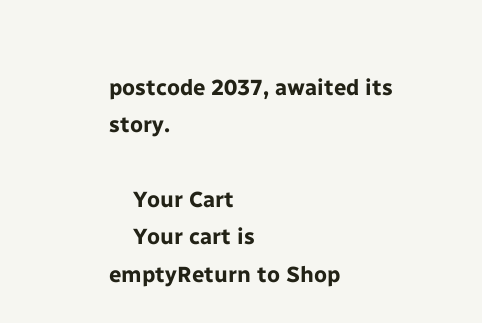postcode 2037, awaited its story.

    Your Cart
    Your cart is emptyReturn to Shop